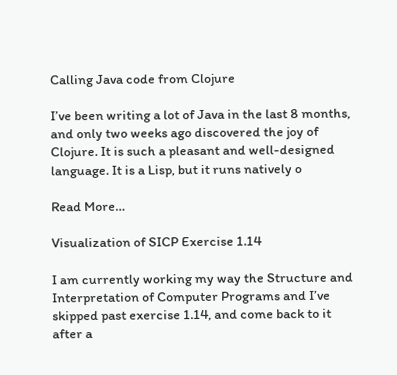Calling Java code from Clojure

I’ve been writing a lot of Java in the last 8 months, and only two weeks ago discovered the joy of Clojure. It is such a pleasant and well-designed language. It is a Lisp, but it runs natively o

Read More…

Visualization of SICP Exercise 1.14

I am currently working my way the Structure and Interpretation of Computer Programs and I’ve skipped past exercise 1.14, and come back to it after a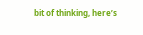bit of thinking, here’s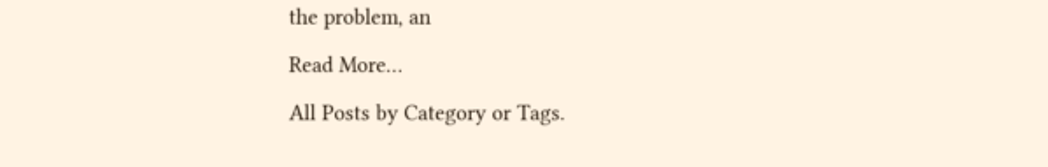the problem, an

Read More…

All Posts by Category or Tags.